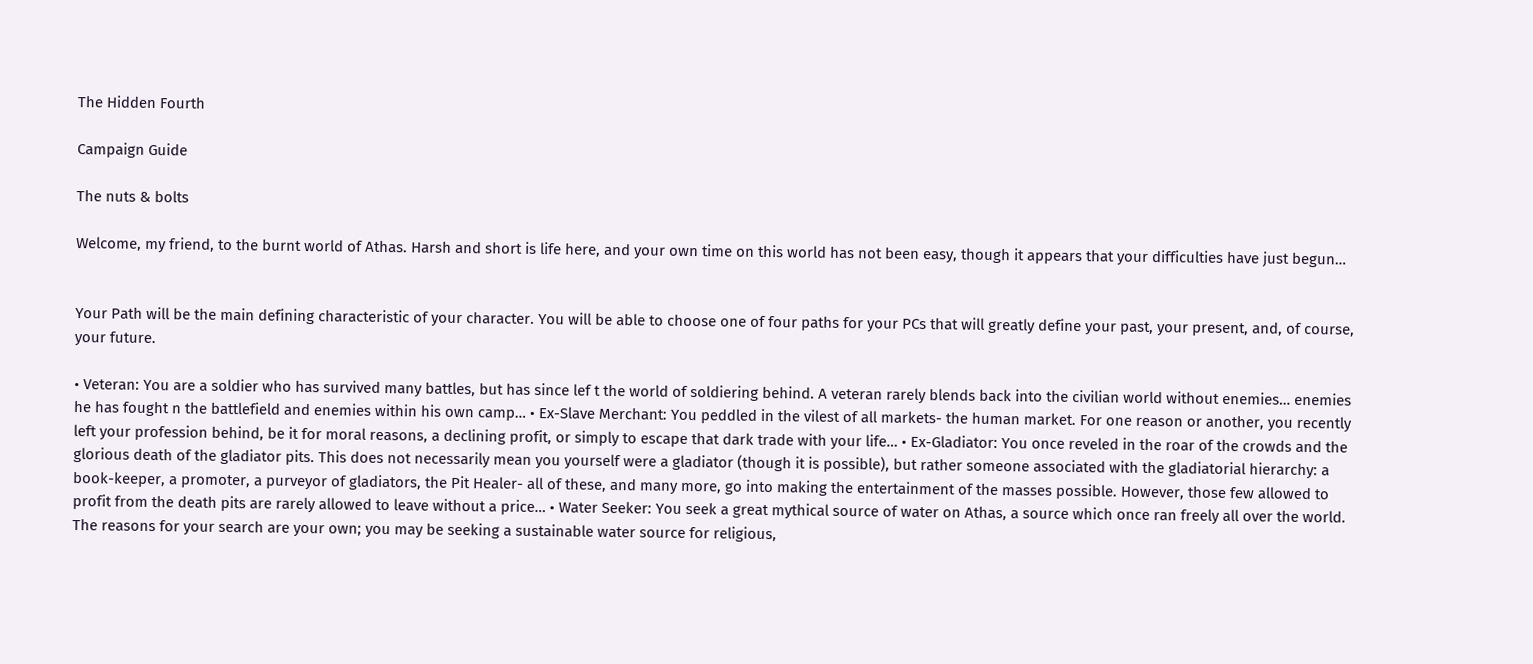The Hidden Fourth

Campaign Guide

The nuts & bolts

Welcome, my friend, to the burnt world of Athas. Harsh and short is life here, and your own time on this world has not been easy, though it appears that your difficulties have just begun…


Your Path will be the main defining characteristic of your character. You will be able to choose one of four paths for your PCs that will greatly define your past, your present, and, of course, your future.

• Veteran: You are a soldier who has survived many battles, but has since lef t the world of soldiering behind. A veteran rarely blends back into the civilian world without enemies… enemies he has fought n the battlefield and enemies within his own camp… • Ex-Slave Merchant: You peddled in the vilest of all markets- the human market. For one reason or another, you recently left your profession behind, be it for moral reasons, a declining profit, or simply to escape that dark trade with your life… • Ex-Gladiator: You once reveled in the roar of the crowds and the glorious death of the gladiator pits. This does not necessarily mean you yourself were a gladiator (though it is possible), but rather someone associated with the gladiatorial hierarchy: a book-keeper, a promoter, a purveyor of gladiators, the Pit Healer- all of these, and many more, go into making the entertainment of the masses possible. However, those few allowed to profit from the death pits are rarely allowed to leave without a price… • Water Seeker: You seek a great mythical source of water on Athas, a source which once ran freely all over the world. The reasons for your search are your own; you may be seeking a sustainable water source for religious,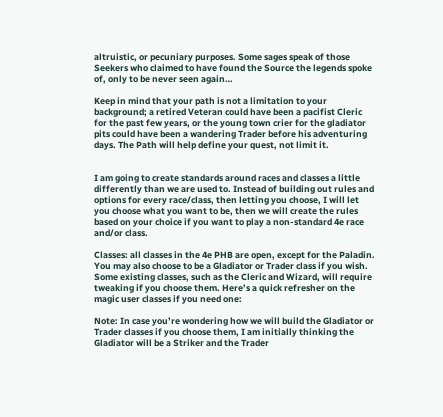altruistic, or pecuniary purposes. Some sages speak of those Seekers who claimed to have found the Source the legends spoke of, only to be never seen again…

Keep in mind that your path is not a limitation to your background; a retired Veteran could have been a pacifist Cleric for the past few years, or the young town crier for the gladiator pits could have been a wandering Trader before his adventuring days. The Path will help define your quest, not limit it.


I am going to create standards around races and classes a little differently than we are used to. Instead of building out rules and options for every race/class, then letting you choose, I will let you choose what you want to be, then we will create the rules based on your choice if you want to play a non-standard 4e race and/or class.

Classes: all classes in the 4e PHB are open, except for the Paladin. You may also choose to be a Gladiator or Trader class if you wish. Some existing classes, such as the Cleric and Wizard, will require tweaking if you choose them. Here’s a quick refresher on the magic user classes if you need one:

Note: In case you’re wondering how we will build the Gladiator or Trader classes if you choose them, I am initially thinking the Gladiator will be a Striker and the Trader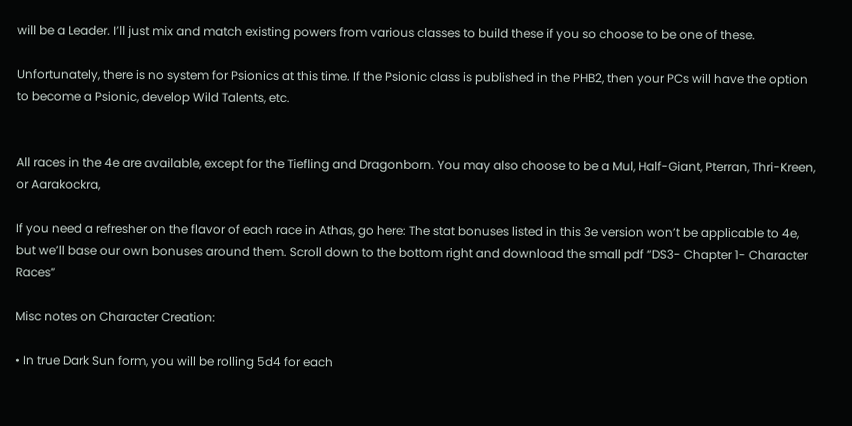will be a Leader. I’ll just mix and match existing powers from various classes to build these if you so choose to be one of these.

Unfortunately, there is no system for Psionics at this time. If the Psionic class is published in the PHB2, then your PCs will have the option to become a Psionic, develop Wild Talents, etc.


All races in the 4e are available, except for the Tiefling and Dragonborn. You may also choose to be a Mul, Half-Giant, Pterran, Thri-Kreen, or Aarakockra,

If you need a refresher on the flavor of each race in Athas, go here: The stat bonuses listed in this 3e version won’t be applicable to 4e, but we’ll base our own bonuses around them. Scroll down to the bottom right and download the small pdf “DS3- Chapter 1- Character Races”

Misc notes on Character Creation:

• In true Dark Sun form, you will be rolling 5d4 for each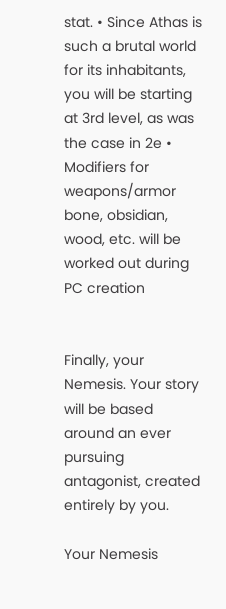stat. • Since Athas is such a brutal world for its inhabitants, you will be starting at 3rd level, as was the case in 2e • Modifiers for weapons/armor bone, obsidian, wood, etc. will be worked out during PC creation


Finally, your Nemesis. Your story will be based around an ever pursuing antagonist, created entirely by you.

Your Nemesis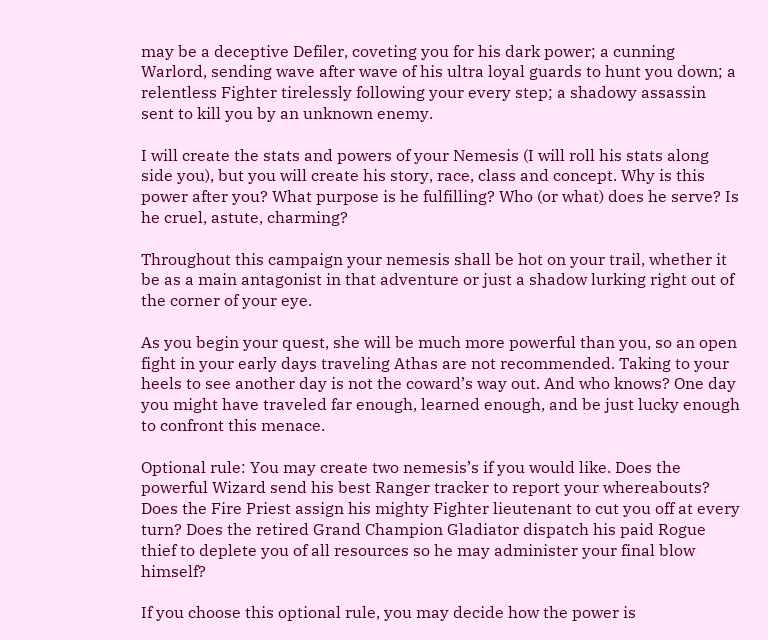may be a deceptive Defiler, coveting you for his dark power; a cunning Warlord, sending wave after wave of his ultra loyal guards to hunt you down; a relentless Fighter tirelessly following your every step; a shadowy assassin sent to kill you by an unknown enemy.

I will create the stats and powers of your Nemesis (I will roll his stats along side you), but you will create his story, race, class and concept. Why is this power after you? What purpose is he fulfilling? Who (or what) does he serve? Is he cruel, astute, charming?

Throughout this campaign your nemesis shall be hot on your trail, whether it be as a main antagonist in that adventure or just a shadow lurking right out of the corner of your eye.

As you begin your quest, she will be much more powerful than you, so an open fight in your early days traveling Athas are not recommended. Taking to your heels to see another day is not the coward’s way out. And who knows? One day you might have traveled far enough, learned enough, and be just lucky enough to confront this menace.

Optional rule: You may create two nemesis’s if you would like. Does the powerful Wizard send his best Ranger tracker to report your whereabouts? Does the Fire Priest assign his mighty Fighter lieutenant to cut you off at every turn? Does the retired Grand Champion Gladiator dispatch his paid Rogue thief to deplete you of all resources so he may administer your final blow himself?

If you choose this optional rule, you may decide how the power is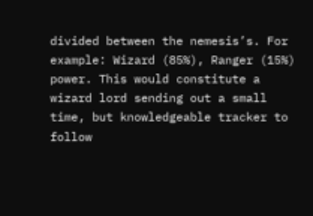divided between the nemesis’s. For example: Wizard (85%), Ranger (15%) power. This would constitute a wizard lord sending out a small time, but knowledgeable tracker to follow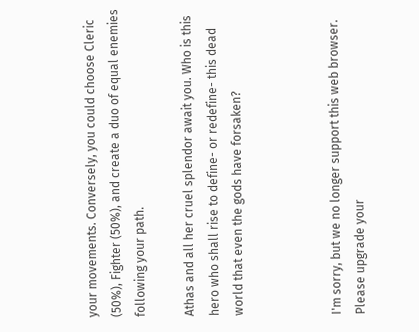your movements. Conversely, you could choose Cleric (50%), Fighter (50%), and create a duo of equal enemies following your path.

Athas and all her cruel splendor await you. Who is this hero who shall rise to define- or redefine- this dead world that even the gods have forsaken?



I'm sorry, but we no longer support this web browser. Please upgrade your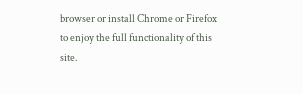browser or install Chrome or Firefox to enjoy the full functionality of this site.